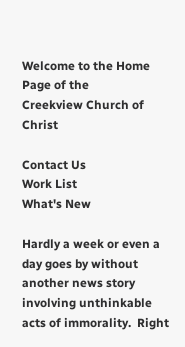Welcome to the Home Page of the
Creekview Church of Christ

Contact Us
Work List
What's New

Hardly a week or even a day goes by without another news story involving unthinkable acts of immorality.  Right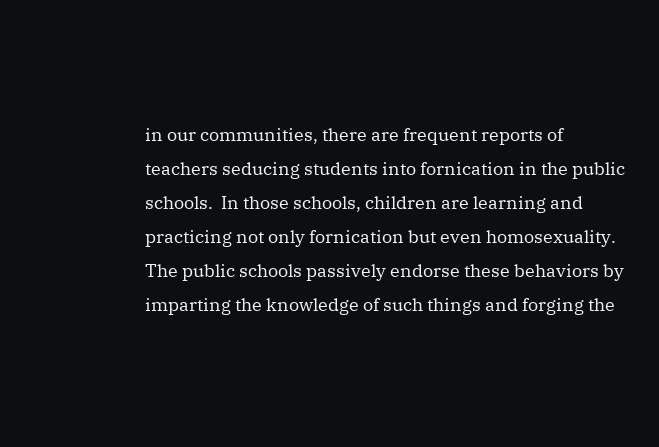in our communities, there are frequent reports of teachers seducing students into fornication in the public schools.  In those schools, children are learning and practicing not only fornication but even homosexuality.  The public schools passively endorse these behaviors by imparting the knowledge of such things and forging the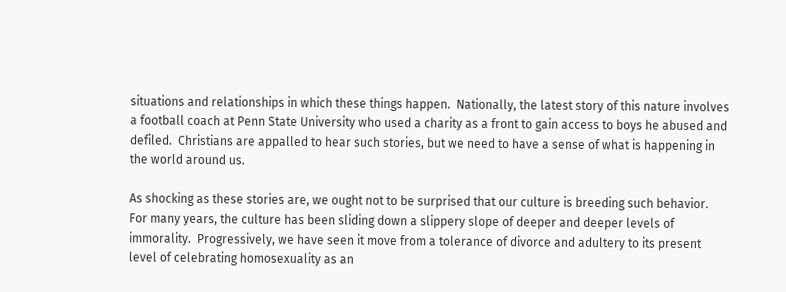situations and relationships in which these things happen.  Nationally, the latest story of this nature involves a football coach at Penn State University who used a charity as a front to gain access to boys he abused and defiled.  Christians are appalled to hear such stories, but we need to have a sense of what is happening in the world around us.

As shocking as these stories are, we ought not to be surprised that our culture is breeding such behavior.  For many years, the culture has been sliding down a slippery slope of deeper and deeper levels of immorality.  Progressively, we have seen it move from a tolerance of divorce and adultery to its present level of celebrating homosexuality as an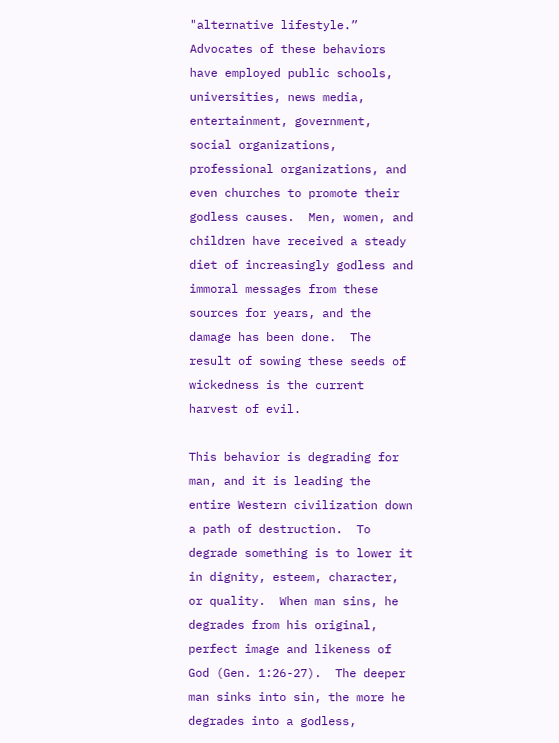"alternative lifestyle.”  Advocates of these behaviors have employed public schools, universities, news media, entertainment, government, social organizations, professional organizations, and even churches to promote their godless causes.  Men, women, and children have received a steady diet of increasingly godless and immoral messages from these sources for years, and the damage has been done.  The result of sowing these seeds of wickedness is the current harvest of evil.

This behavior is degrading for man, and it is leading the entire Western civilization down a path of destruction.  To degrade something is to lower it in dignity, esteem, character, or quality.  When man sins, he degrades from his original, perfect image and likeness of God (Gen. 1:26-27).  The deeper man sinks into sin, the more he degrades into a godless,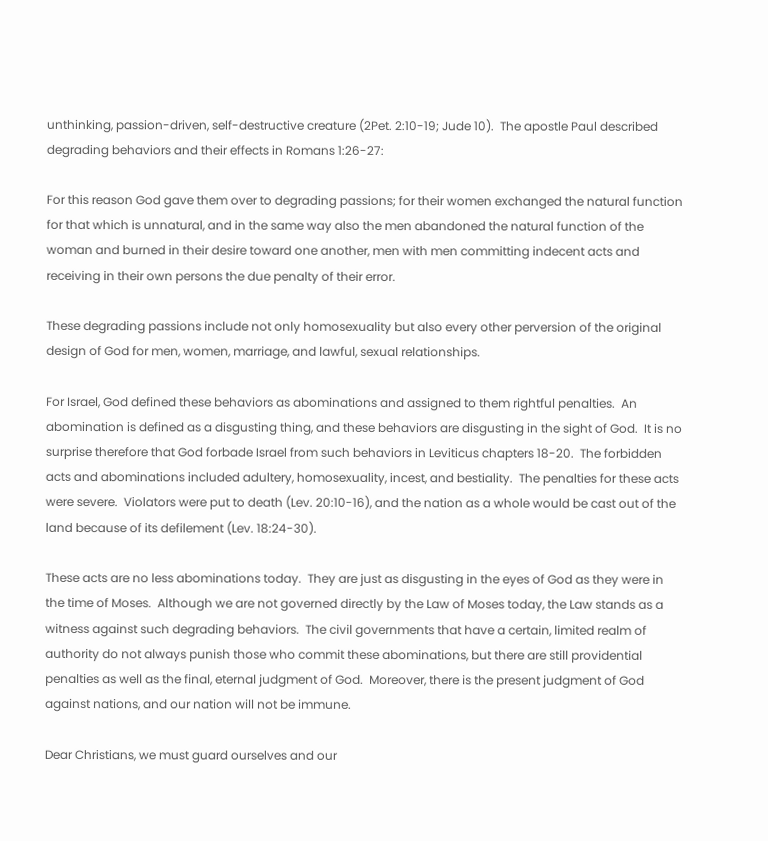unthinking, passion-driven, self-destructive creature (2Pet. 2:10-19; Jude 10).  The apostle Paul described degrading behaviors and their effects in Romans 1:26-27:

For this reason God gave them over to degrading passions; for their women exchanged the natural function for that which is unnatural, and in the same way also the men abandoned the natural function of the woman and burned in their desire toward one another, men with men committing indecent acts and receiving in their own persons the due penalty of their error.

These degrading passions include not only homosexuality but also every other perversion of the original design of God for men, women, marriage, and lawful, sexual relationships.

For Israel, God defined these behaviors as abominations and assigned to them rightful penalties.  An abomination is defined as a disgusting thing, and these behaviors are disgusting in the sight of God.  It is no surprise therefore that God forbade Israel from such behaviors in Leviticus chapters 18-20.  The forbidden acts and abominations included adultery, homosexuality, incest, and bestiality.  The penalties for these acts were severe.  Violators were put to death (Lev. 20:10-16), and the nation as a whole would be cast out of the land because of its defilement (Lev. 18:24-30).

These acts are no less abominations today.  They are just as disgusting in the eyes of God as they were in the time of Moses.  Although we are not governed directly by the Law of Moses today, the Law stands as a witness against such degrading behaviors.  The civil governments that have a certain, limited realm of authority do not always punish those who commit these abominations, but there are still providential penalties as well as the final, eternal judgment of God.  Moreover, there is the present judgment of God against nations, and our nation will not be immune.

Dear Christians, we must guard ourselves and our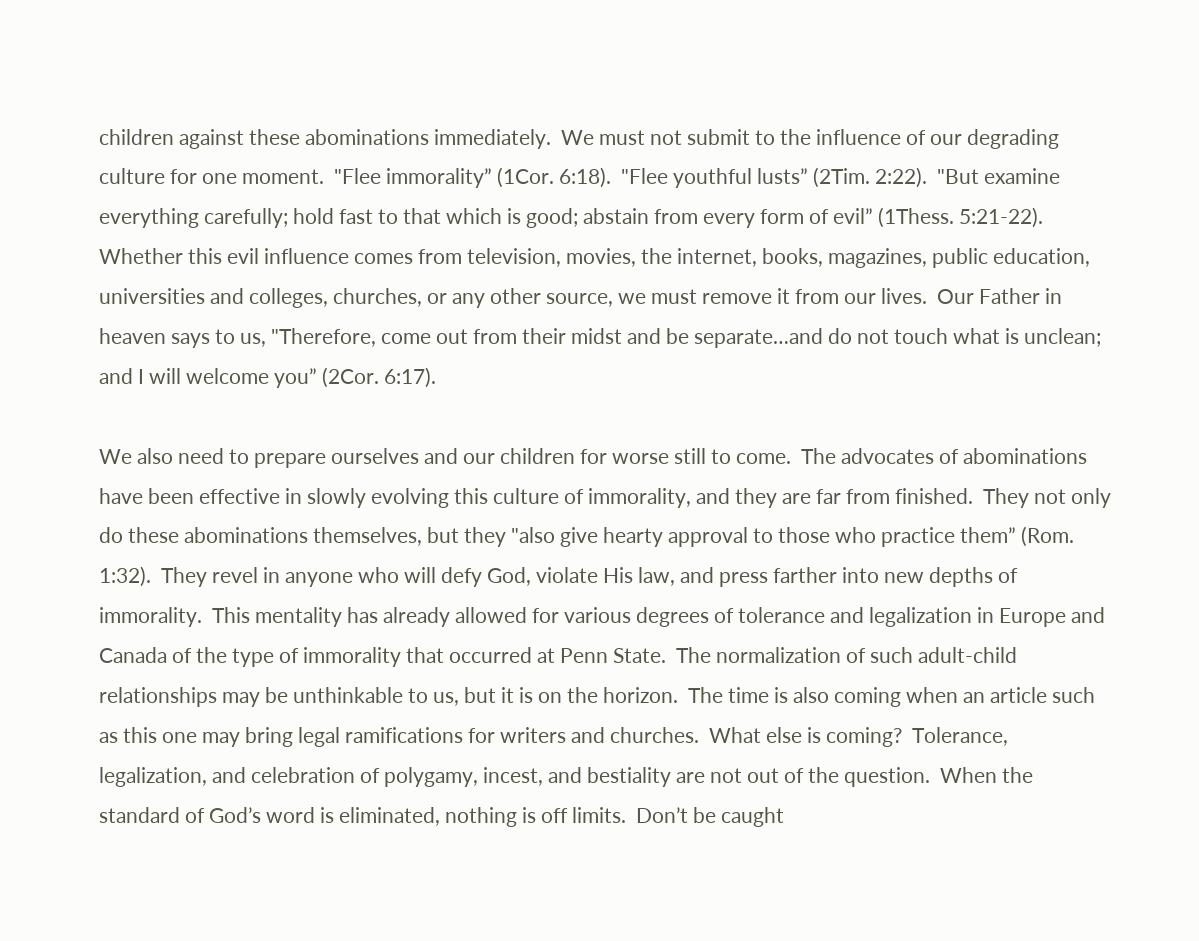children against these abominations immediately.  We must not submit to the influence of our degrading culture for one moment.  "Flee immorality” (1Cor. 6:18).  "Flee youthful lusts” (2Tim. 2:22).  "But examine everything carefully; hold fast to that which is good; abstain from every form of evil” (1Thess. 5:21-22).  Whether this evil influence comes from television, movies, the internet, books, magazines, public education, universities and colleges, churches, or any other source, we must remove it from our lives.  Our Father in heaven says to us, "Therefore, come out from their midst and be separate…and do not touch what is unclean; and I will welcome you” (2Cor. 6:17).

We also need to prepare ourselves and our children for worse still to come.  The advocates of abominations have been effective in slowly evolving this culture of immorality, and they are far from finished.  They not only do these abominations themselves, but they "also give hearty approval to those who practice them” (Rom. 1:32).  They revel in anyone who will defy God, violate His law, and press farther into new depths of immorality.  This mentality has already allowed for various degrees of tolerance and legalization in Europe and Canada of the type of immorality that occurred at Penn State.  The normalization of such adult-child relationships may be unthinkable to us, but it is on the horizon.  The time is also coming when an article such as this one may bring legal ramifications for writers and churches.  What else is coming?  Tolerance, legalization, and celebration of polygamy, incest, and bestiality are not out of the question.  When the standard of God’s word is eliminated, nothing is off limits.  Don’t be caught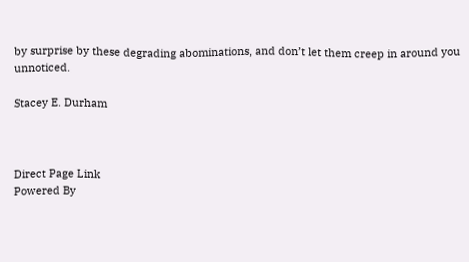by surprise by these degrading abominations, and don’t let them creep in around you unnoticed.

Stacey E. Durham



Direct Page Link
Powered By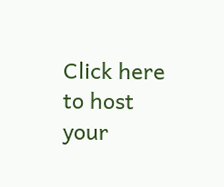Click here to host your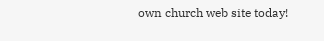own church web site today!